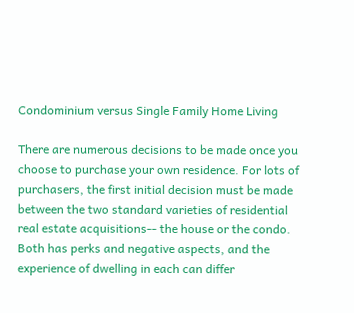Condominium versus Single Family Home Living

There are numerous decisions to be made once you choose to purchase your own residence. For lots of purchasers, the first initial decision must be made between the two standard varieties of residential real estate acquisitions-- the house or the condo. Both has perks and negative aspects, and the experience of dwelling in each can differ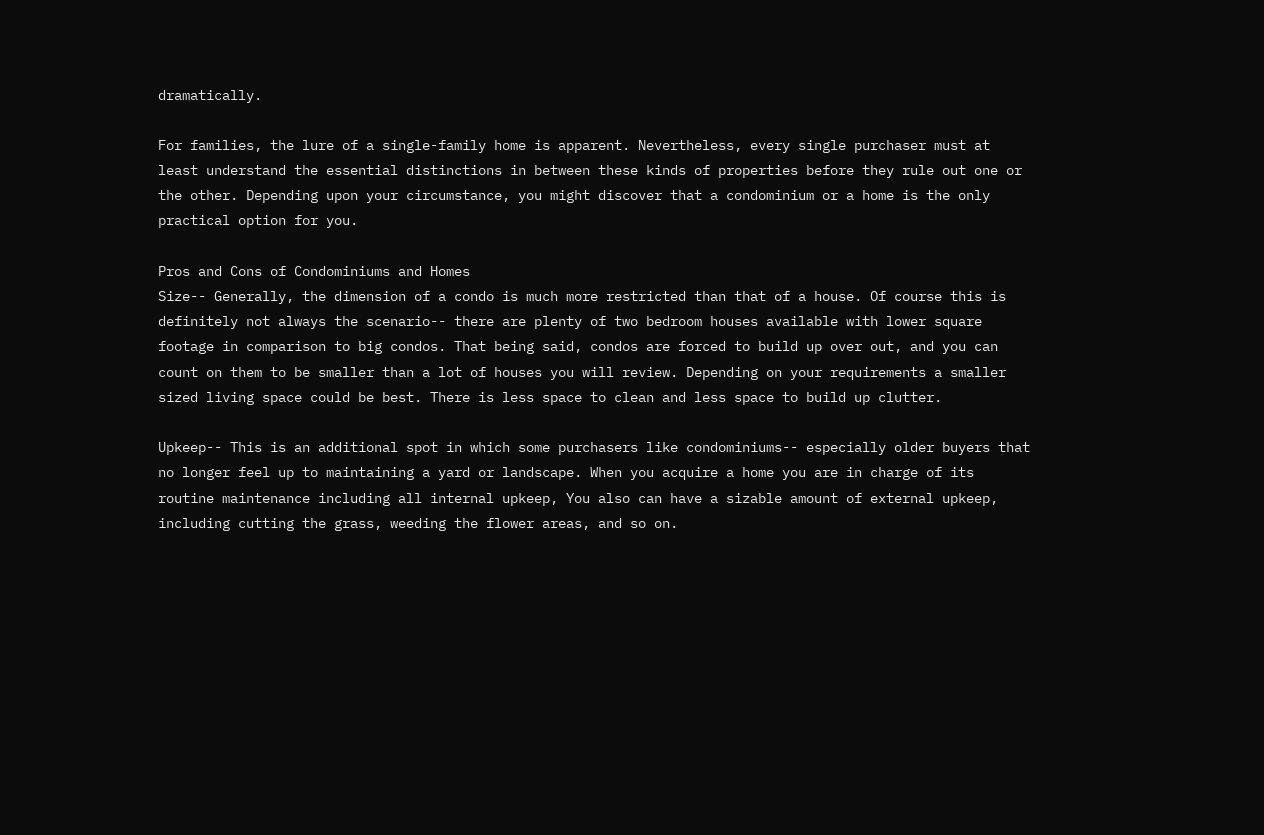dramatically.

For families, the lure of a single-family home is apparent. Nevertheless, every single purchaser must at least understand the essential distinctions in between these kinds of properties before they rule out one or the other. Depending upon your circumstance, you might discover that a condominium or a home is the only practical option for you.

Pros and Cons of Condominiums and Homes
Size-- Generally, the dimension of a condo is much more restricted than that of a house. Of course this is definitely not always the scenario-- there are plenty of two bedroom houses available with lower square footage in comparison to big condos. That being said, condos are forced to build up over out, and you can count on them to be smaller than a lot of houses you will review. Depending on your requirements a smaller sized living space could be best. There is less space to clean and less space to build up clutter.

Upkeep-- This is an additional spot in which some purchasers like condominiums-- especially older buyers that no longer feel up to maintaining a yard or landscape. When you acquire a home you are in charge of its routine maintenance including all internal upkeep, You also can have a sizable amount of external upkeep, including cutting the grass, weeding the flower areas, and so on.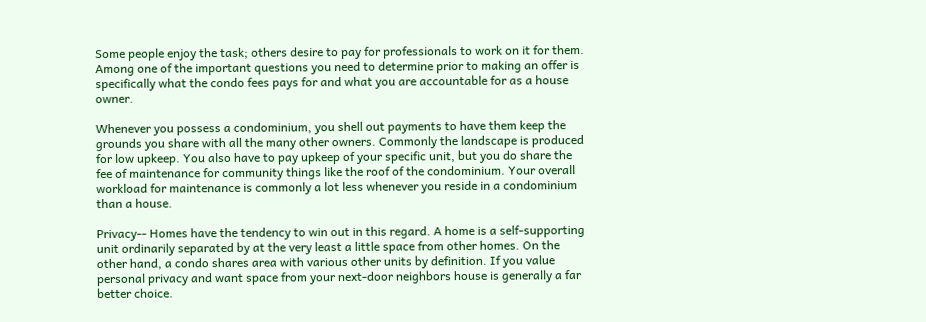Some people enjoy the task; others desire to pay for professionals to work on it for them. Among one of the important questions you need to determine prior to making an offer is specifically what the condo fees pays for and what you are accountable for as a house owner.

Whenever you possess a condominium, you shell out payments to have them keep the grounds you share with all the many other owners. Commonly the landscape is produced for low upkeep. You also have to pay upkeep of your specific unit, but you do share the fee of maintenance for community things like the roof of the condominium. Your overall workload for maintenance is commonly a lot less whenever you reside in a condominium than a house.

Privacy-- Homes have the tendency to win out in this regard. A home is a self-supporting unit ordinarily separated by at the very least a little space from other homes. On the other hand, a condo shares area with various other units by definition. If you value personal privacy and want space from your next-door neighbors house is generally a far better choice.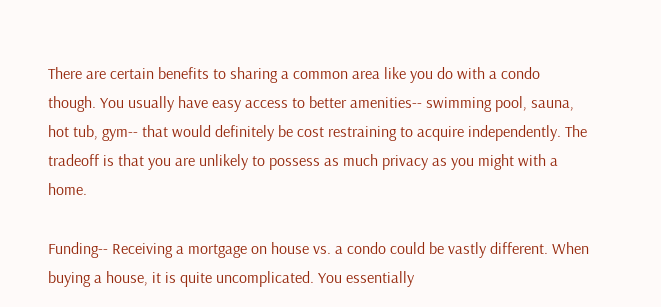There are certain benefits to sharing a common area like you do with a condo though. You usually have easy access to better amenities-- swimming pool, sauna, hot tub, gym-- that would definitely be cost restraining to acquire independently. The tradeoff is that you are unlikely to possess as much privacy as you might with a home.

Funding-- Receiving a mortgage on house vs. a condo could be vastly different. When buying a house, it is quite uncomplicated. You essentially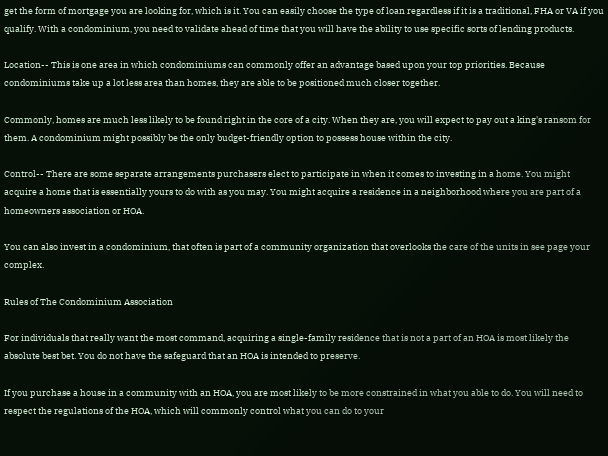get the form of mortgage you are looking for, which is it. You can easily choose the type of loan regardless if it is a traditional, FHA or VA if you qualify. With a condominium, you need to validate ahead of time that you will have the ability to use specific sorts of lending products.

Location-- This is one area in which condominiums can commonly offer an advantage based upon your top priorities. Because condominiums take up a lot less area than homes, they are able to be positioned much closer together.

Commonly, homes are much less likely to be found right in the core of a city. When they are, you will expect to pay out a king's ransom for them. A condominium might possibly be the only budget-friendly option to possess house within the city.

Control-- There are some separate arrangements purchasers elect to participate in when it comes to investing in a home. You might acquire a home that is essentially yours to do with as you may. You might acquire a residence in a neighborhood where you are part of a homeowners association or HOA.

You can also invest in a condominium, that often is part of a community organization that overlooks the care of the units in see page your complex.

Rules of The Condominium Association

For individuals that really want the most command, acquiring a single-family residence that is not a part of an HOA is most likely the absolute best bet. You do not have the safeguard that an HOA is intended to preserve.

If you purchase a house in a community with an HOA, you are most likely to be more constrained in what you able to do. You will need to respect the regulations of the HOA, which will commonly control what you can do to your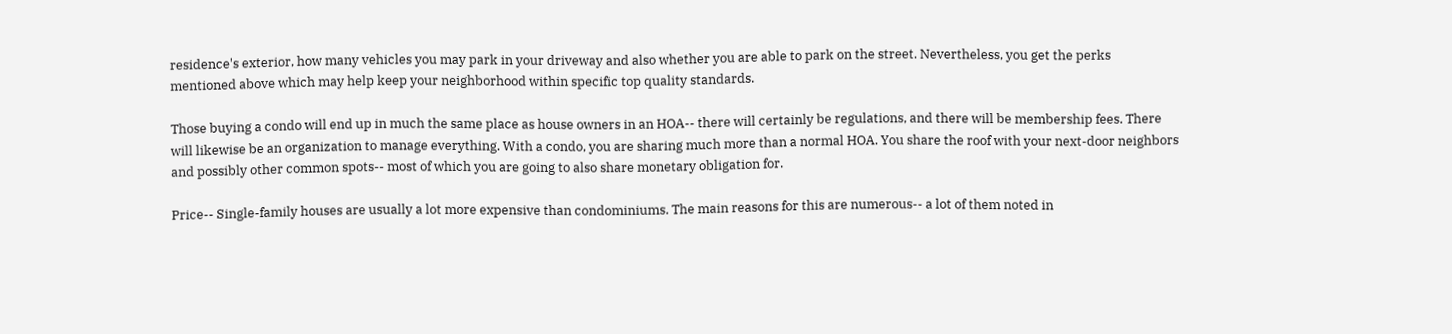residence's exterior, how many vehicles you may park in your driveway and also whether you are able to park on the street. Nevertheless, you get the perks mentioned above which may help keep your neighborhood within specific top quality standards.

Those buying a condo will end up in much the same place as house owners in an HOA-- there will certainly be regulations, and there will be membership fees. There will likewise be an organization to manage everything. With a condo, you are sharing much more than a normal HOA. You share the roof with your next-door neighbors and possibly other common spots-- most of which you are going to also share monetary obligation for.

Price-- Single-family houses are usually a lot more expensive than condominiums. The main reasons for this are numerous-- a lot of them noted in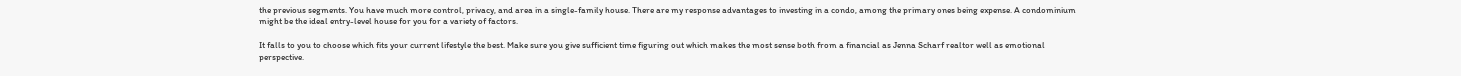the previous segments. You have much more control, privacy, and area in a single-family house. There are my response advantages to investing in a condo, among the primary ones being expense. A condominium might be the ideal entry-level house for you for a variety of factors.

It falls to you to choose which fits your current lifestyle the best. Make sure you give sufficient time figuring out which makes the most sense both from a financial as Jenna Scharf realtor well as emotional perspective.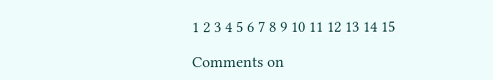1 2 3 4 5 6 7 8 9 10 11 12 13 14 15

Comments on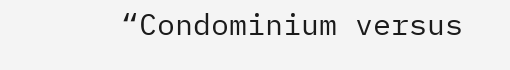“Condominium versus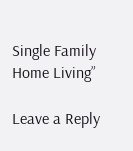Single Family Home Living”

Leave a Reply